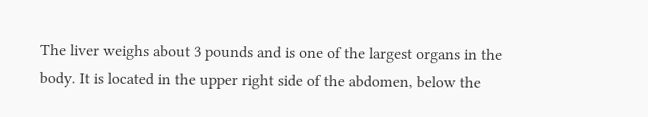The liver weighs about 3 pounds and is one of the largest organs in the body. It is located in the upper right side of the abdomen, below the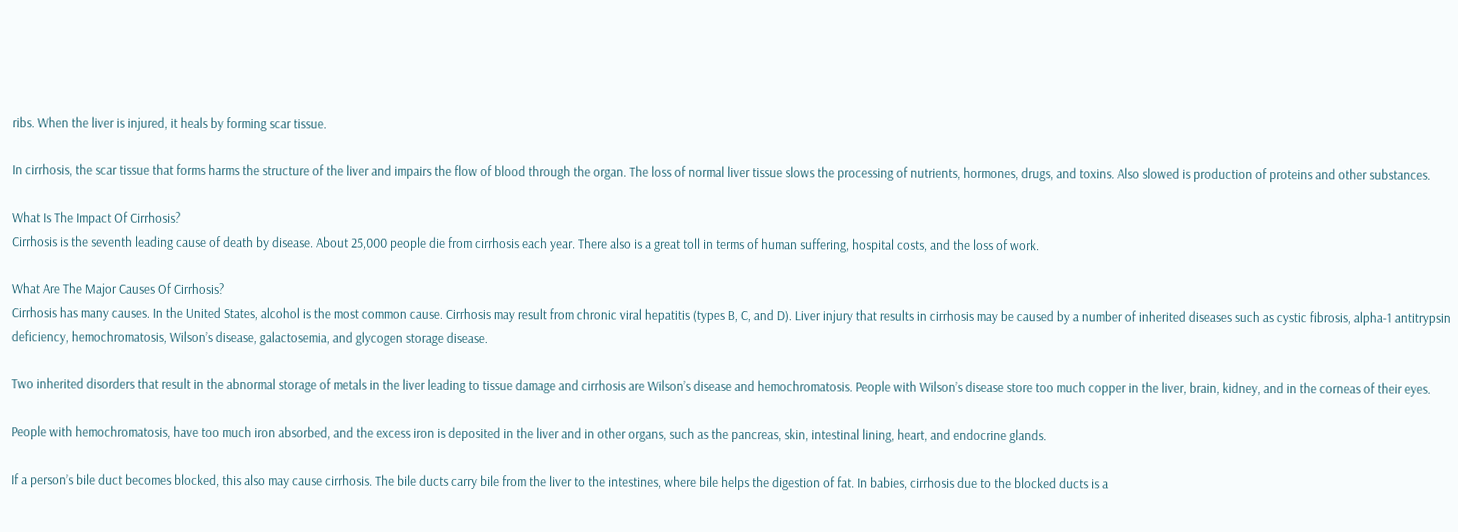ribs. When the liver is injured, it heals by forming scar tissue.

In cirrhosis, the scar tissue that forms harms the structure of the liver and impairs the flow of blood through the organ. The loss of normal liver tissue slows the processing of nutrients, hormones, drugs, and toxins. Also slowed is production of proteins and other substances.

What Is The Impact Of Cirrhosis?
Cirrhosis is the seventh leading cause of death by disease. About 25,000 people die from cirrhosis each year. There also is a great toll in terms of human suffering, hospital costs, and the loss of work.

What Are The Major Causes Of Cirrhosis?
Cirrhosis has many causes. In the United States, alcohol is the most common cause. Cirrhosis may result from chronic viral hepatitis (types B, C, and D). Liver injury that results in cirrhosis may be caused by a number of inherited diseases such as cystic fibrosis, alpha-1 antitrypsin deficiency, hemochromatosis, Wilson’s disease, galactosemia, and glycogen storage disease.

Two inherited disorders that result in the abnormal storage of metals in the liver leading to tissue damage and cirrhosis are Wilson’s disease and hemochromatosis. People with Wilson’s disease store too much copper in the liver, brain, kidney, and in the corneas of their eyes.

People with hemochromatosis, have too much iron absorbed, and the excess iron is deposited in the liver and in other organs, such as the pancreas, skin, intestinal lining, heart, and endocrine glands.

If a person’s bile duct becomes blocked, this also may cause cirrhosis. The bile ducts carry bile from the liver to the intestines, where bile helps the digestion of fat. In babies, cirrhosis due to the blocked ducts is a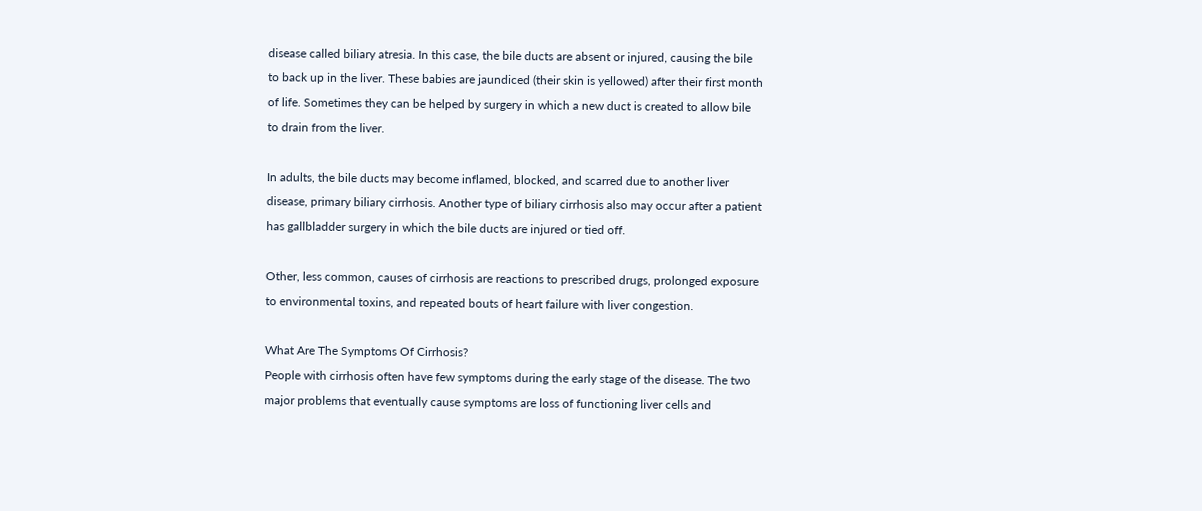disease called biliary atresia. In this case, the bile ducts are absent or injured, causing the bile to back up in the liver. These babies are jaundiced (their skin is yellowed) after their first month of life. Sometimes they can be helped by surgery in which a new duct is created to allow bile to drain from the liver.

In adults, the bile ducts may become inflamed, blocked, and scarred due to another liver disease, primary biliary cirrhosis. Another type of biliary cirrhosis also may occur after a patient has gallbladder surgery in which the bile ducts are injured or tied off.

Other, less common, causes of cirrhosis are reactions to prescribed drugs, prolonged exposure to environmental toxins, and repeated bouts of heart failure with liver congestion.

What Are The Symptoms Of Cirrhosis?
People with cirrhosis often have few symptoms during the early stage of the disease. The two major problems that eventually cause symptoms are loss of functioning liver cells and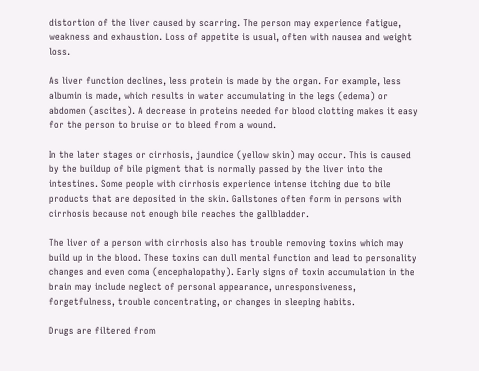distortion of the liver caused by scarring. The person may experience fatigue, weakness and exhaustion. Loss of appetite is usual, often with nausea and weight loss.

As liver function declines, less protein is made by the organ. For example, less albumin is made, which results in water accumulating in the legs (edema) or abdomen (ascites). A decrease in proteins needed for blood clotting makes it easy for the person to bruise or to bleed from a wound.

In the later stages or cirrhosis, jaundice (yellow skin) may occur. This is caused by the buildup of bile pigment that is normally passed by the liver into the intestines. Some people with cirrhosis experience intense itching due to bile products that are deposited in the skin. Gallstones often form in persons with cirrhosis because not enough bile reaches the gallbladder.

The liver of a person with cirrhosis also has trouble removing toxins which may build up in the blood. These toxins can dull mental function and lead to personality changes and even coma (encephalopathy). Early signs of toxin accumulation in the brain may include neglect of personal appearance, unresponsiveness, forgetfulness, trouble concentrating, or changes in sleeping habits.

Drugs are filtered from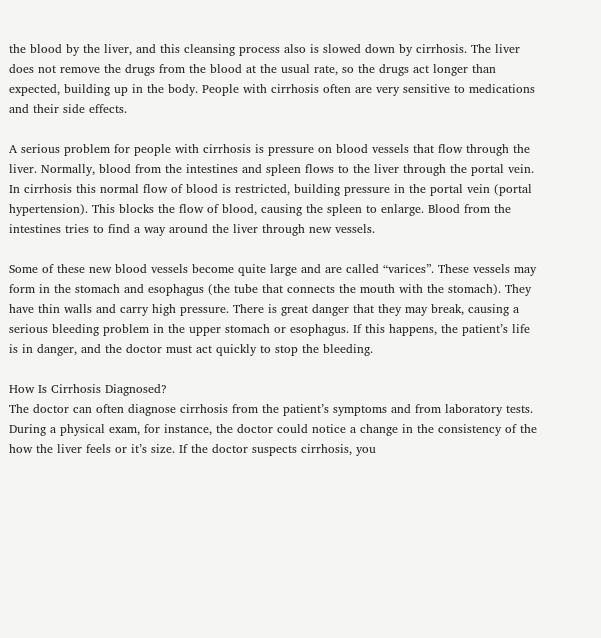the blood by the liver, and this cleansing process also is slowed down by cirrhosis. The liver does not remove the drugs from the blood at the usual rate, so the drugs act longer than expected, building up in the body. People with cirrhosis often are very sensitive to medications and their side effects.

A serious problem for people with cirrhosis is pressure on blood vessels that flow through the liver. Normally, blood from the intestines and spleen flows to the liver through the portal vein. In cirrhosis this normal flow of blood is restricted, building pressure in the portal vein (portal hypertension). This blocks the flow of blood, causing the spleen to enlarge. Blood from the intestines tries to find a way around the liver through new vessels.

Some of these new blood vessels become quite large and are called “varices”. These vessels may form in the stomach and esophagus (the tube that connects the mouth with the stomach). They have thin walls and carry high pressure. There is great danger that they may break, causing a serious bleeding problem in the upper stomach or esophagus. If this happens, the patient’s life is in danger, and the doctor must act quickly to stop the bleeding.

How Is Cirrhosis Diagnosed?
The doctor can often diagnose cirrhosis from the patient’s symptoms and from laboratory tests. During a physical exam, for instance, the doctor could notice a change in the consistency of the how the liver feels or it’s size. If the doctor suspects cirrhosis, you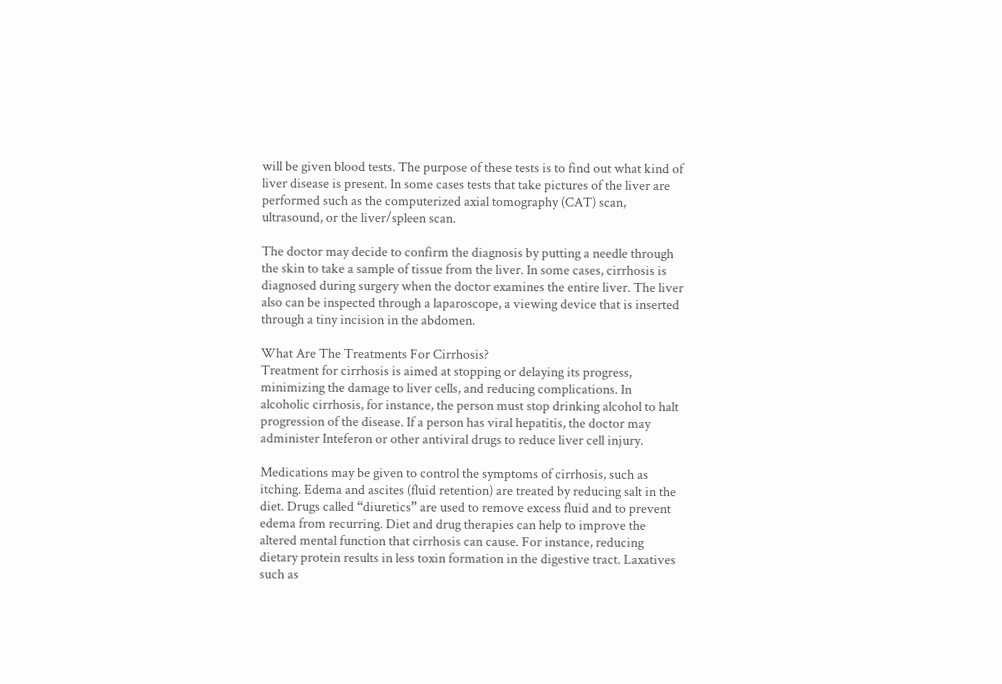will be given blood tests. The purpose of these tests is to find out what kind of liver disease is present. In some cases tests that take pictures of the liver are performed such as the computerized axial tomography (CAT) scan, ultrasound, or the liver/spleen scan.

The doctor may decide to confirm the diagnosis by putting a needle through the skin to take a sample of tissue from the liver. In some cases, cirrhosis is diagnosed during surgery when the doctor examines the entire liver. The liver also can be inspected through a laparoscope, a viewing device that is inserted through a tiny incision in the abdomen.

What Are The Treatments For Cirrhosis?
Treatment for cirrhosis is aimed at stopping or delaying its progress, minimizing the damage to liver cells, and reducing complications. In alcoholic cirrhosis, for instance, the person must stop drinking alcohol to halt progression of the disease. If a person has viral hepatitis, the doctor may administer Inteferon or other antiviral drugs to reduce liver cell injury.

Medications may be given to control the symptoms of cirrhosis, such as itching. Edema and ascites (fluid retention) are treated by reducing salt in the diet. Drugs called “diuretics” are used to remove excess fluid and to prevent edema from recurring. Diet and drug therapies can help to improve the altered mental function that cirrhosis can cause. For instance, reducing dietary protein results in less toxin formation in the digestive tract. Laxatives such as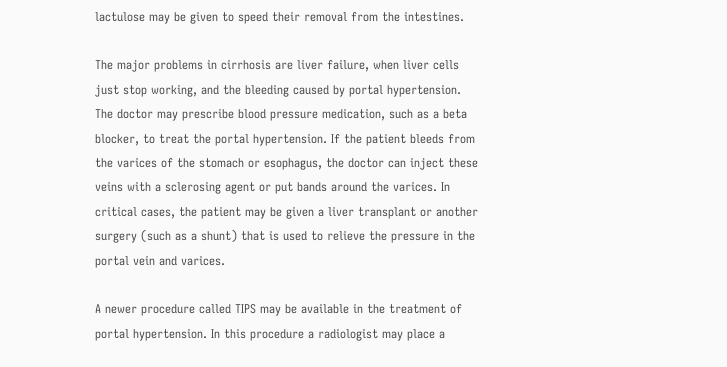lactulose may be given to speed their removal from the intestines.

The major problems in cirrhosis are liver failure, when liver cells just stop working, and the bleeding caused by portal hypertension. The doctor may prescribe blood pressure medication, such as a beta blocker, to treat the portal hypertension. If the patient bleeds from the varices of the stomach or esophagus, the doctor can inject these veins with a sclerosing agent or put bands around the varices. In critical cases, the patient may be given a liver transplant or another surgery (such as a shunt) that is used to relieve the pressure in the portal vein and varices.

A newer procedure called TIPS may be available in the treatment of portal hypertension. In this procedure a radiologist may place a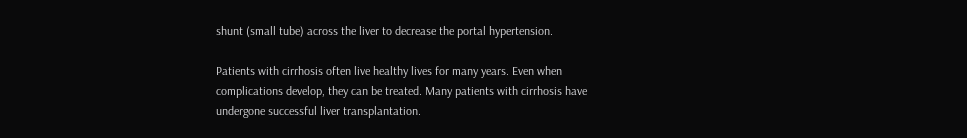shunt (small tube) across the liver to decrease the portal hypertension.

Patients with cirrhosis often live healthy lives for many years. Even when complications develop, they can be treated. Many patients with cirrhosis have undergone successful liver transplantation.